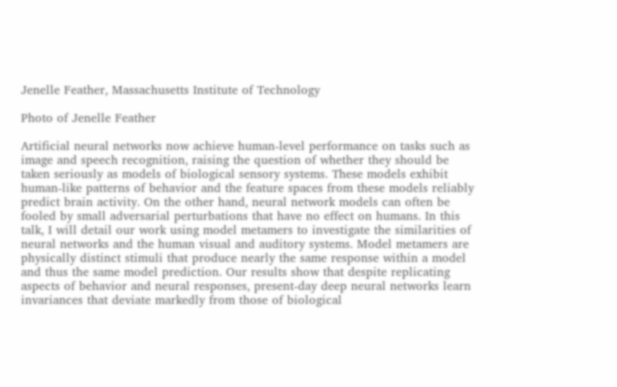Jenelle Feather, Massachusetts Institute of Technology

Photo of Jenelle Feather

Artificial neural networks now achieve human-level performance on tasks such as image and speech recognition, raising the question of whether they should be taken seriously as models of biological sensory systems. These models exhibit human-like patterns of behavior and the feature spaces from these models reliably predict brain activity. On the other hand, neural network models can often be fooled by small adversarial perturbations that have no effect on humans. In this talk, I will detail our work using model metamers to investigate the similarities of neural networks and the human visual and auditory systems. Model metamers are physically distinct stimuli that produce nearly the same response within a model and thus the same model prediction. Our results show that despite replicating aspects of behavior and neural responses, present-day deep neural networks learn invariances that deviate markedly from those of biological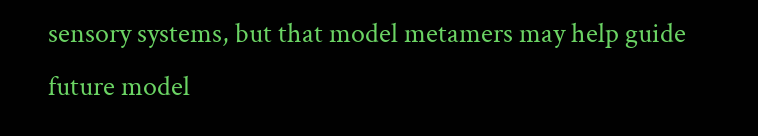sensory systems, but that model metamers may help guide future model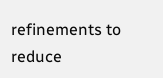refinements to reduce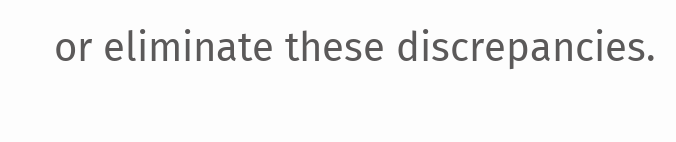or eliminate these discrepancies.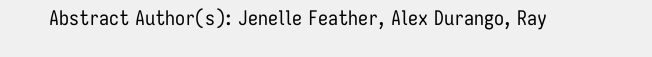Abstract Author(s): Jenelle Feather, Alex Durango, Ray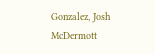Gonzalez, Josh McDermott